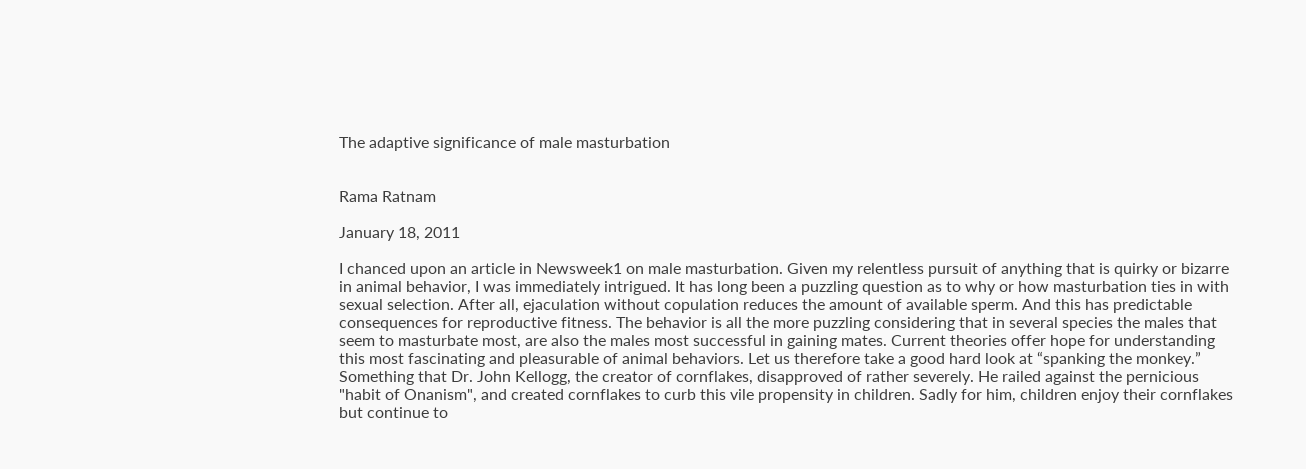The adaptive significance of male masturbation


Rama Ratnam

January 18, 2011

I chanced upon an article in Newsweek1 on male masturbation. Given my relentless pursuit of anything that is quirky or bizarre in animal behavior, I was immediately intrigued. It has long been a puzzling question as to why or how masturbation ties in with sexual selection. After all, ejaculation without copulation reduces the amount of available sperm. And this has predictable consequences for reproductive fitness. The behavior is all the more puzzling considering that in several species the males that seem to masturbate most, are also the males most successful in gaining mates. Current theories offer hope for understanding this most fascinating and pleasurable of animal behaviors. Let us therefore take a good hard look at “spanking the monkey.” Something that Dr. John Kellogg, the creator of cornflakes, disapproved of rather severely. He railed against the pernicious "habit of Onanism", and created cornflakes to curb this vile propensity in children. Sadly for him, children enjoy their cornflakes but continue to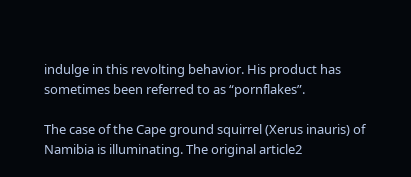indulge in this revolting behavior. His product has sometimes been referred to as “pornflakes”.

The case of the Cape ground squirrel (Xerus inauris) of Namibia is illuminating. The original article2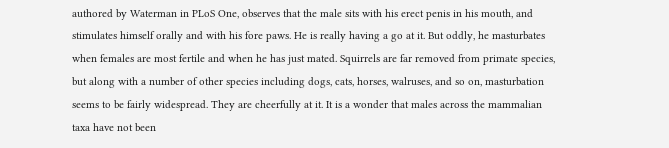authored by Waterman in PLoS One, observes that the male sits with his erect penis in his mouth, and stimulates himself orally and with his fore paws. He is really having a go at it. But oddly, he masturbates when females are most fertile and when he has just mated. Squirrels are far removed from primate species, but along with a number of other species including dogs, cats, horses, walruses, and so on, masturbation seems to be fairly widespread. They are cheerfully at it. It is a wonder that males across the mammalian taxa have not been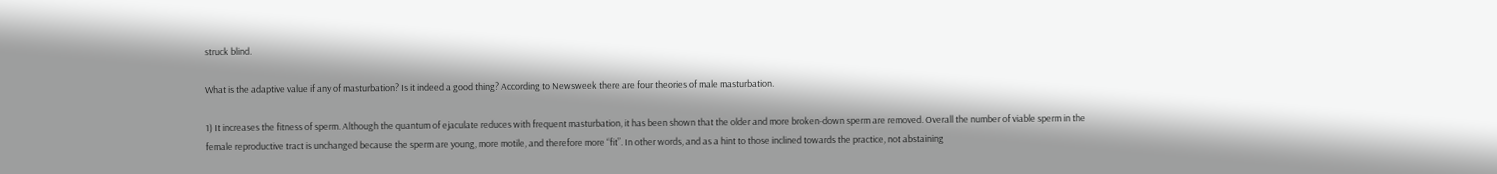struck blind.

What is the adaptive value if any of masturbation? Is it indeed a good thing? According to Newsweek there are four theories of male masturbation.

1) It increases the fitness of sperm. Although the quantum of ejaculate reduces with frequent masturbation, it has been shown that the older and more broken-down sperm are removed. Overall the number of viable sperm in the female reproductive tract is unchanged because the sperm are young, more motile, and therefore more “fit”. In other words, and as a hint to those inclined towards the practice, not abstaining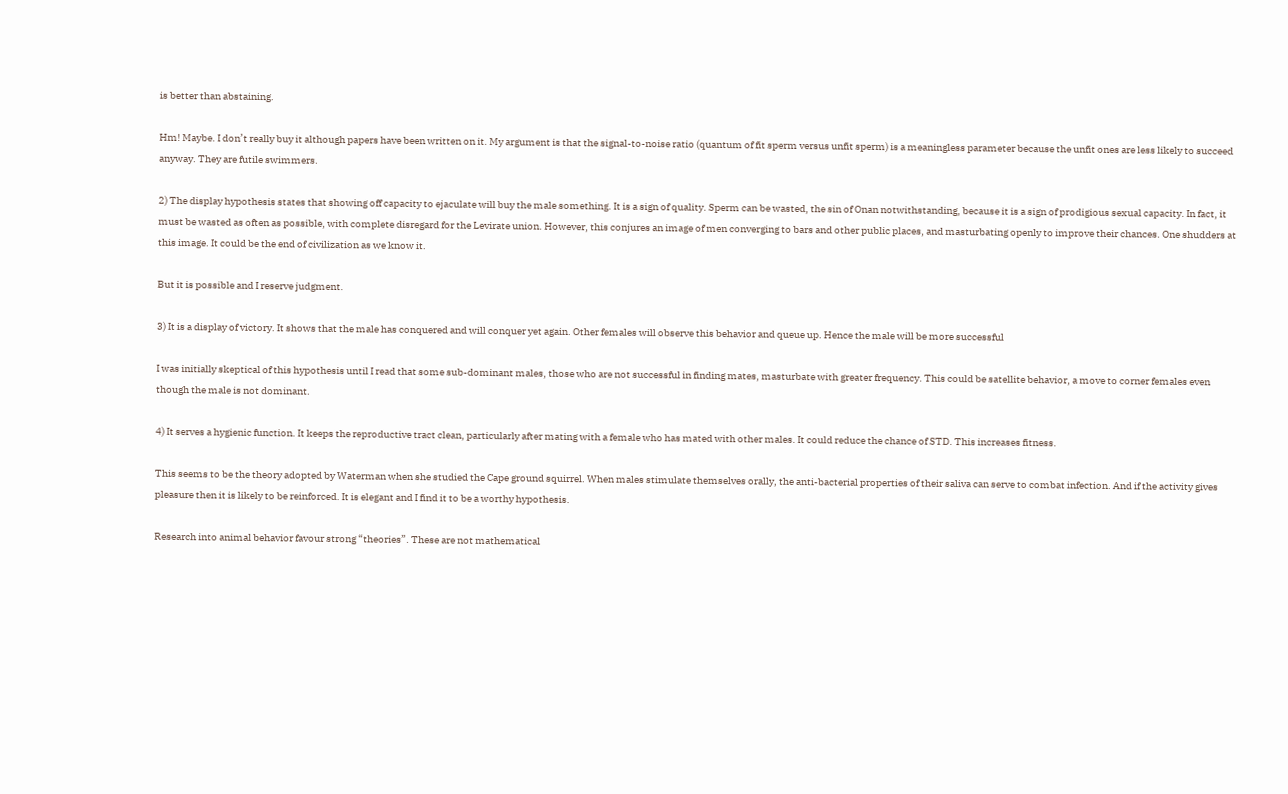is better than abstaining.

Hm! Maybe. I don’t really buy it although papers have been written on it. My argument is that the signal-to-noise ratio (quantum of fit sperm versus unfit sperm) is a meaningless parameter because the unfit ones are less likely to succeed anyway. They are futile swimmers.

2) The display hypothesis states that showing off capacity to ejaculate will buy the male something. It is a sign of quality. Sperm can be wasted, the sin of Onan notwithstanding, because it is a sign of prodigious sexual capacity. In fact, it must be wasted as often as possible, with complete disregard for the Levirate union. However, this conjures an image of men converging to bars and other public places, and masturbating openly to improve their chances. One shudders at this image. It could be the end of civilization as we know it.

But it is possible and I reserve judgment.

3) It is a display of victory. It shows that the male has conquered and will conquer yet again. Other females will observe this behavior and queue up. Hence the male will be more successful

I was initially skeptical of this hypothesis until I read that some sub-dominant males, those who are not successful in finding mates, masturbate with greater frequency. This could be satellite behavior, a move to corner females even though the male is not dominant.

4) It serves a hygienic function. It keeps the reproductive tract clean, particularly after mating with a female who has mated with other males. It could reduce the chance of STD. This increases fitness.

This seems to be the theory adopted by Waterman when she studied the Cape ground squirrel. When males stimulate themselves orally, the anti-bacterial properties of their saliva can serve to combat infection. And if the activity gives pleasure then it is likely to be reinforced. It is elegant and I find it to be a worthy hypothesis.

Research into animal behavior favour strong “theories”. These are not mathematical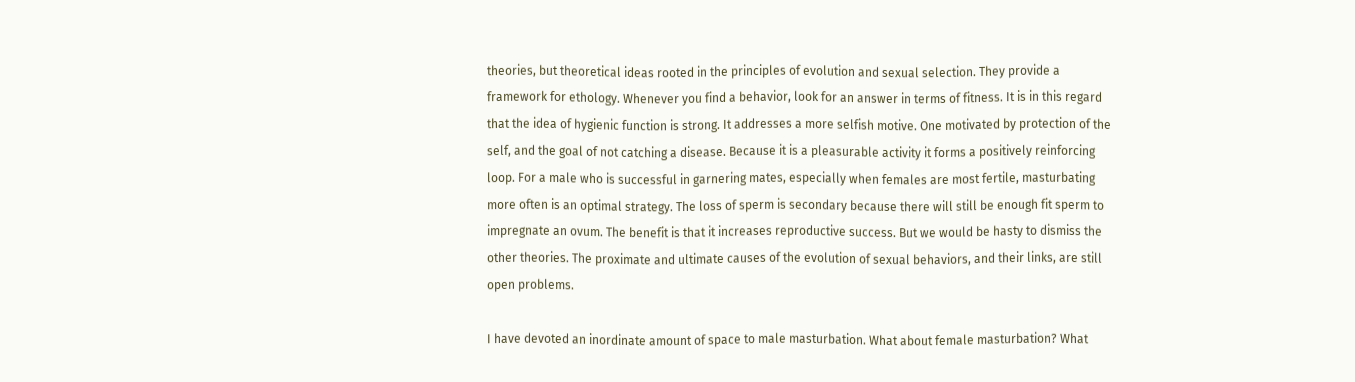theories, but theoretical ideas rooted in the principles of evolution and sexual selection. They provide a framework for ethology. Whenever you find a behavior, look for an answer in terms of fitness. It is in this regard that the idea of hygienic function is strong. It addresses a more selfish motive. One motivated by protection of the self, and the goal of not catching a disease. Because it is a pleasurable activity it forms a positively reinforcing loop. For a male who is successful in garnering mates, especially when females are most fertile, masturbating more often is an optimal strategy. The loss of sperm is secondary because there will still be enough fit sperm to impregnate an ovum. The benefit is that it increases reproductive success. But we would be hasty to dismiss the other theories. The proximate and ultimate causes of the evolution of sexual behaviors, and their links, are still open problems.

I have devoted an inordinate amount of space to male masturbation. What about female masturbation? What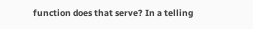function does that serve? In a telling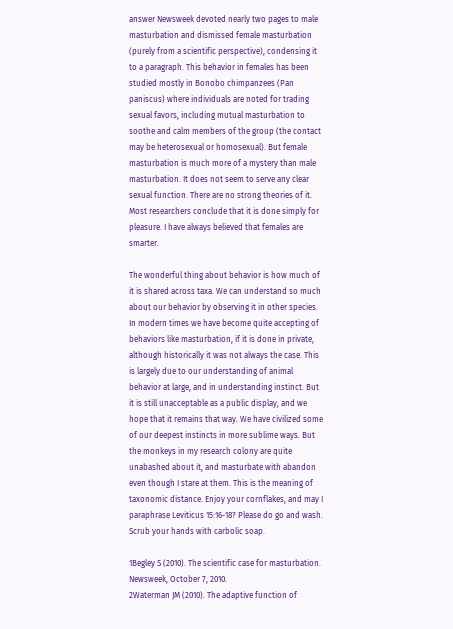answer Newsweek devoted nearly two pages to male masturbation and dismissed female masturbation (purely from a scientific perspective), condensing it to a paragraph. This behavior in females has been studied mostly in Bonobo chimpanzees (Pan paniscus) where individuals are noted for trading sexual favors, including mutual masturbation to soothe and calm members of the group (the contact may be heterosexual or homosexual). But female masturbation is much more of a mystery than male masturbation. It does not seem to serve any clear sexual function. There are no strong theories of it. Most researchers conclude that it is done simply for pleasure. I have always believed that females are smarter.

The wonderful thing about behavior is how much of it is shared across taxa. We can understand so much about our behavior by observing it in other species. In modern times we have become quite accepting of behaviors like masturbation, if it is done in private, although historically it was not always the case. This is largely due to our understanding of animal behavior at large, and in understanding instinct. But it is still unacceptable as a public display, and we hope that it remains that way. We have civilized some of our deepest instincts in more sublime ways. But the monkeys in my research colony are quite unabashed about it, and masturbate with abandon even though I stare at them. This is the meaning of taxonomic distance. Enjoy your cornflakes, and may I paraphrase Leviticus 15:16-18? Please do go and wash. Scrub your hands with carbolic soap.

1Begley S (2010). The scientific case for masturbation. Newsweek, October 7, 2010.
2Waterman JM (2010). The adaptive function of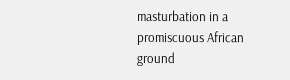masturbation in a promiscuous African ground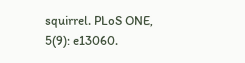squirrel. PLoS ONE, 5(9): e13060.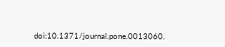doi:10.1371/journal.pone.0013060.